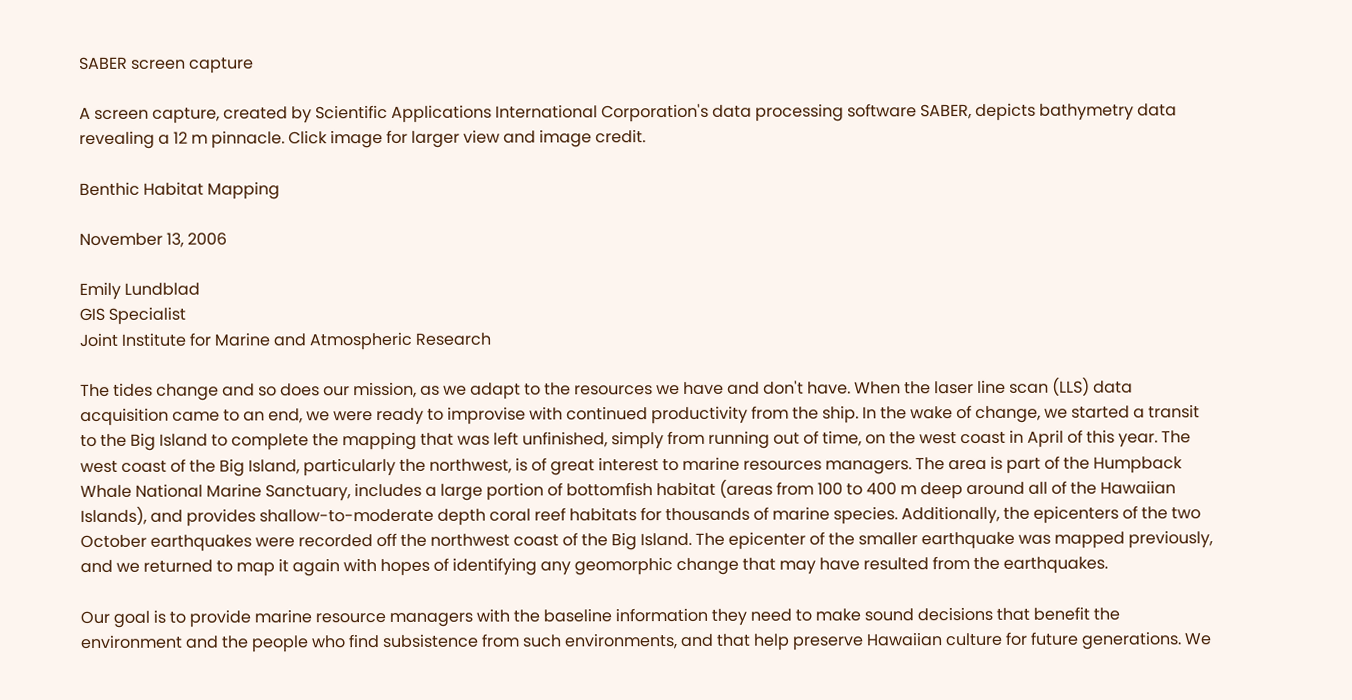SABER screen capture

A screen capture, created by Scientific Applications International Corporation's data processing software SABER, depicts bathymetry data revealing a 12 m pinnacle. Click image for larger view and image credit.

Benthic Habitat Mapping

November 13, 2006

Emily Lundblad
GIS Specialist
Joint Institute for Marine and Atmospheric Research

The tides change and so does our mission, as we adapt to the resources we have and don't have. When the laser line scan (LLS) data acquisition came to an end, we were ready to improvise with continued productivity from the ship. In the wake of change, we started a transit to the Big Island to complete the mapping that was left unfinished, simply from running out of time, on the west coast in April of this year. The west coast of the Big Island, particularly the northwest, is of great interest to marine resources managers. The area is part of the Humpback Whale National Marine Sanctuary, includes a large portion of bottomfish habitat (areas from 100 to 400 m deep around all of the Hawaiian Islands), and provides shallow-to-moderate depth coral reef habitats for thousands of marine species. Additionally, the epicenters of the two October earthquakes were recorded off the northwest coast of the Big Island. The epicenter of the smaller earthquake was mapped previously, and we returned to map it again with hopes of identifying any geomorphic change that may have resulted from the earthquakes.

Our goal is to provide marine resource managers with the baseline information they need to make sound decisions that benefit the environment and the people who find subsistence from such environments, and that help preserve Hawaiian culture for future generations. We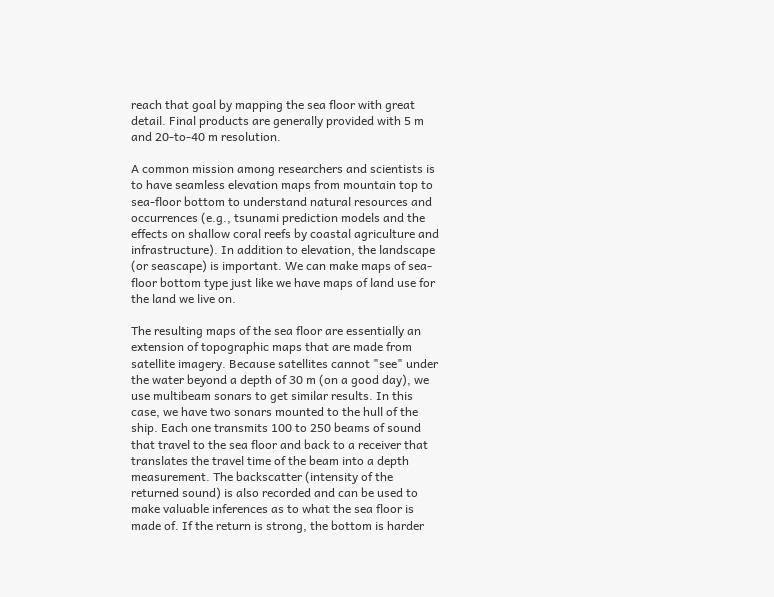reach that goal by mapping the sea floor with great detail. Final products are generally provided with 5 m and 20-to-40 m resolution.

A common mission among researchers and scientists is to have seamless elevation maps from mountain top to sea-floor bottom to understand natural resources and occurrences (e.g., tsunami prediction models and the effects on shallow coral reefs by coastal agriculture and infrastructure). In addition to elevation, the landscape (or seascape) is important. We can make maps of sea-floor bottom type just like we have maps of land use for the land we live on.

The resulting maps of the sea floor are essentially an extension of topographic maps that are made from satellite imagery. Because satellites cannot "see" under the water beyond a depth of 30 m (on a good day), we use multibeam sonars to get similar results. In this case, we have two sonars mounted to the hull of the ship. Each one transmits 100 to 250 beams of sound that travel to the sea floor and back to a receiver that translates the travel time of the beam into a depth measurement. The backscatter (intensity of the returned sound) is also recorded and can be used to make valuable inferences as to what the sea floor is made of. If the return is strong, the bottom is harder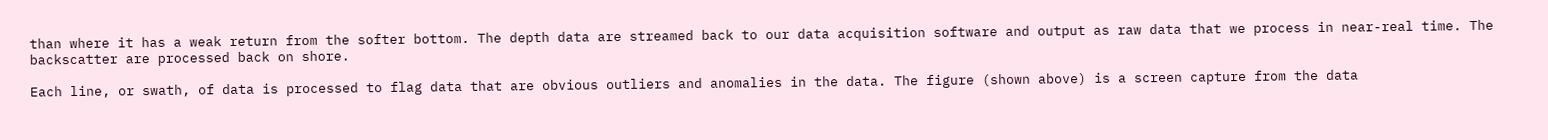than where it has a weak return from the softer bottom. The depth data are streamed back to our data acquisition software and output as raw data that we process in near-real time. The backscatter are processed back on shore.

Each line, or swath, of data is processed to flag data that are obvious outliers and anomalies in the data. The figure (shown above) is a screen capture from the data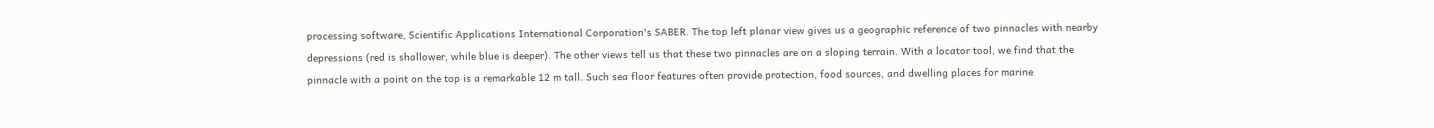processing software, Scientific Applications International Corporation's SABER. The top left planar view gives us a geographic reference of two pinnacles with nearby depressions (red is shallower, while blue is deeper). The other views tell us that these two pinnacles are on a sloping terrain. With a locator tool, we find that the pinnacle with a point on the top is a remarkable 12 m tall. Such sea floor features often provide protection, food sources, and dwelling places for marine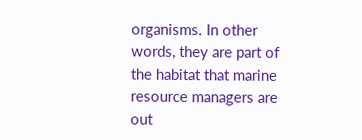organisms. In other words, they are part of the habitat that marine resource managers are out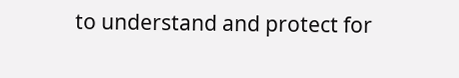to understand and protect for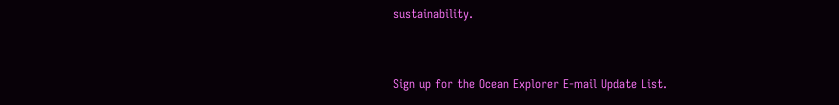sustainability.


Sign up for the Ocean Explorer E-mail Update List.